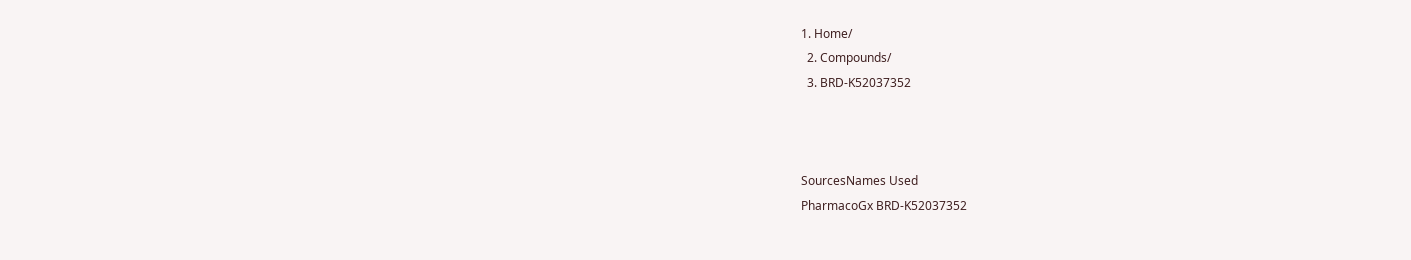1. Home/
  2. Compounds/
  3. BRD-K52037352



SourcesNames Used
PharmacoGx BRD-K52037352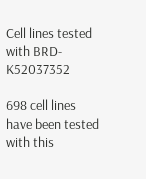Cell lines tested with BRD-K52037352

698 cell lines have been tested with this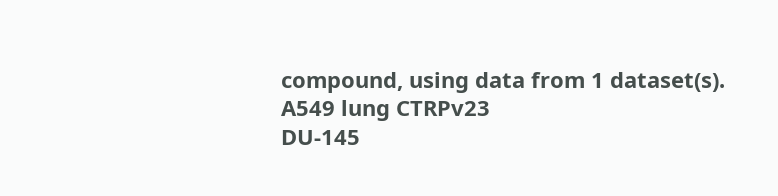compound, using data from 1 dataset(s).
A549 lung CTRPv23
DU-145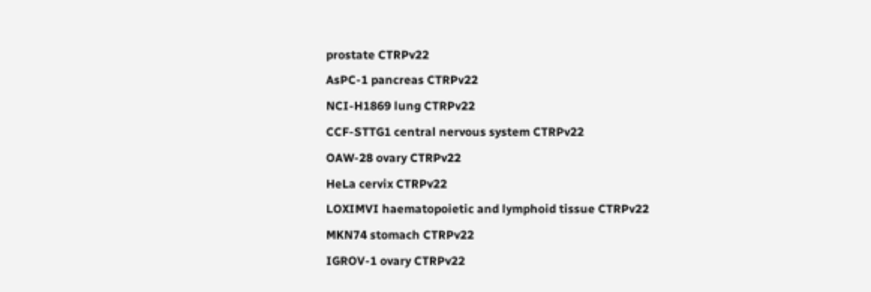prostate CTRPv22
AsPC-1 pancreas CTRPv22
NCI-H1869 lung CTRPv22
CCF-STTG1 central nervous system CTRPv22
OAW-28 ovary CTRPv22
HeLa cervix CTRPv22
LOXIMVI haematopoietic and lymphoid tissue CTRPv22
MKN74 stomach CTRPv22
IGROV-1 ovary CTRPv22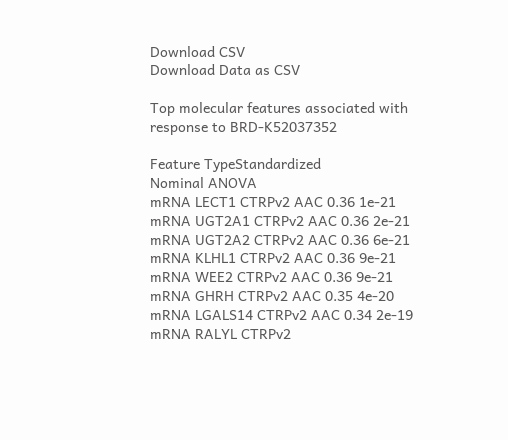Download CSV
Download Data as CSV

Top molecular features associated with response to BRD-K52037352

Feature TypeStandardized
Nominal ANOVA
mRNA LECT1 CTRPv2 AAC 0.36 1e-21
mRNA UGT2A1 CTRPv2 AAC 0.36 2e-21
mRNA UGT2A2 CTRPv2 AAC 0.36 6e-21
mRNA KLHL1 CTRPv2 AAC 0.36 9e-21
mRNA WEE2 CTRPv2 AAC 0.36 9e-21
mRNA GHRH CTRPv2 AAC 0.35 4e-20
mRNA LGALS14 CTRPv2 AAC 0.34 2e-19
mRNA RALYL CTRPv2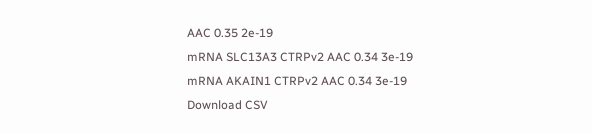AAC 0.35 2e-19
mRNA SLC13A3 CTRPv2 AAC 0.34 3e-19
mRNA AKAIN1 CTRPv2 AAC 0.34 3e-19
Download CSV